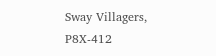Sway Villagers, P8X-412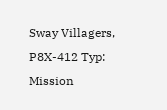Sway Villagers, P8X-412 Typ: Mission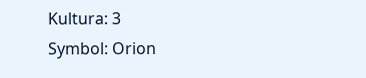Kultura: 3
Symbol: Orion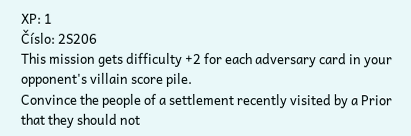XP: 1
Číslo: 2S206
This mission gets difficulty +2 for each adversary card in your opponent's villain score pile.
Convince the people of a settlement recently visited by a Prior that they should not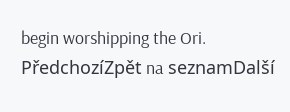begin worshipping the Ori.
PředchozíZpět na seznamDalší